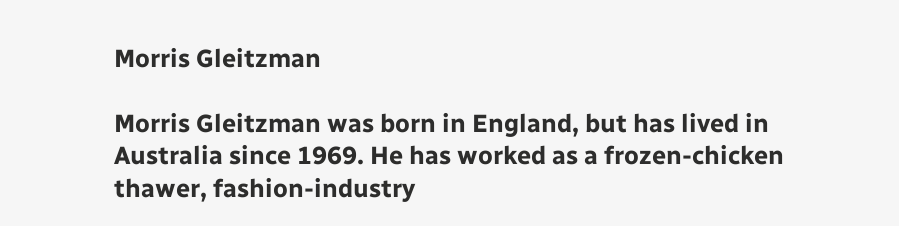Morris Gleitzman

Morris Gleitzman was born in England, but has lived in Australia since 1969. He has worked as a frozen-chicken thawer, fashion-industry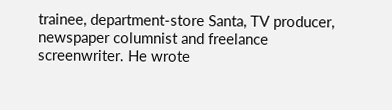trainee, department-store Santa, TV producer, newspaper columnist and freelance screenwriter. He wrote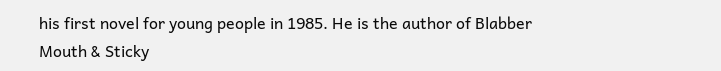his first novel for young people in 1985. He is the author of Blabber Mouth & Sticky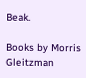Beak.

Books by Morris Gleitzman